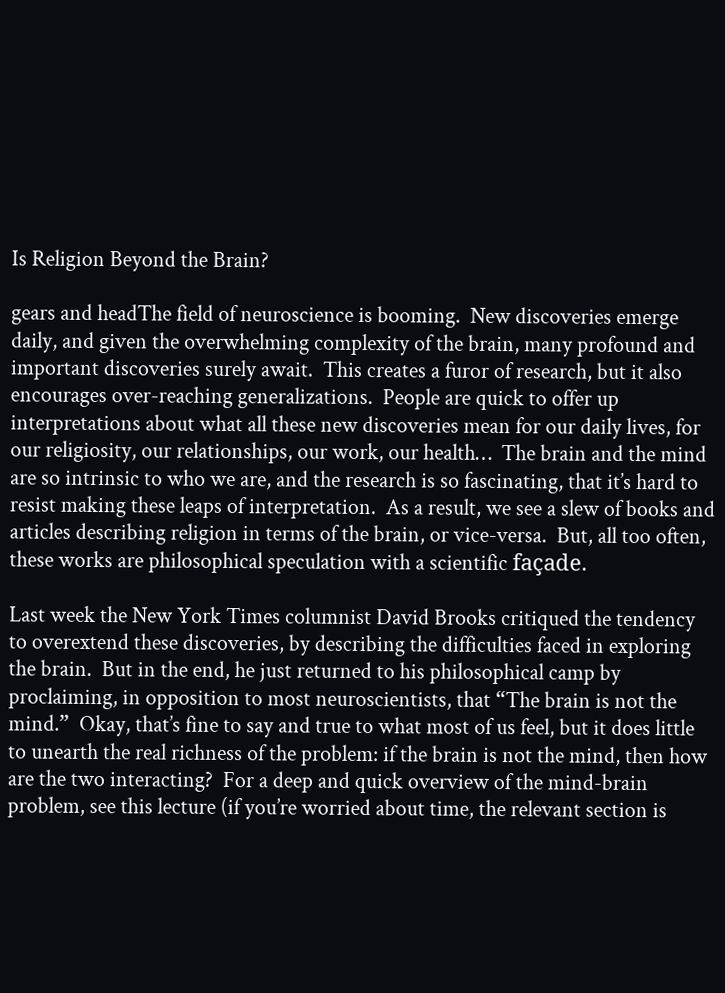Is Religion Beyond the Brain?

gears and headThe field of neuroscience is booming.  New discoveries emerge daily, and given the overwhelming complexity of the brain, many profound and important discoveries surely await.  This creates a furor of research, but it also encourages over-reaching generalizations.  People are quick to offer up interpretations about what all these new discoveries mean for our daily lives, for our religiosity, our relationships, our work, our health…  The brain and the mind are so intrinsic to who we are, and the research is so fascinating, that it’s hard to resist making these leaps of interpretation.  As a result, we see a slew of books and articles describing religion in terms of the brain, or vice-versa.  But, all too often, these works are philosophical speculation with a scientific façade.

Last week the New York Times columnist David Brooks critiqued the tendency to overextend these discoveries, by describing the difficulties faced in exploring the brain.  But in the end, he just returned to his philosophical camp by proclaiming, in opposition to most neuroscientists, that “The brain is not the mind.”  Okay, that’s fine to say and true to what most of us feel, but it does little to unearth the real richness of the problem: if the brain is not the mind, then how are the two interacting?  For a deep and quick overview of the mind-brain problem, see this lecture (if you’re worried about time, the relevant section is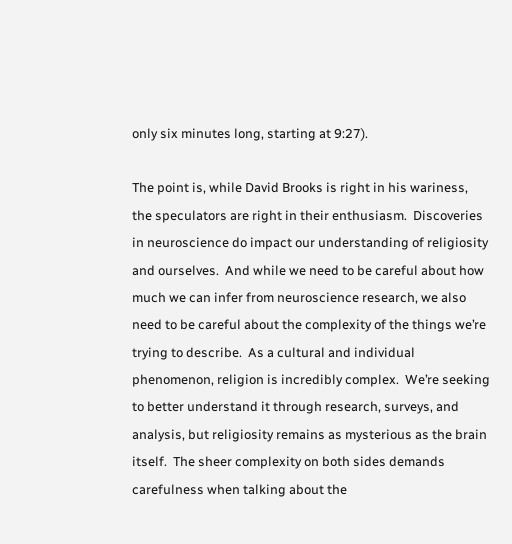only six minutes long, starting at 9:27).

The point is, while David Brooks is right in his wariness, the speculators are right in their enthusiasm.  Discoveries in neuroscience do impact our understanding of religiosity and ourselves.  And while we need to be careful about how much we can infer from neuroscience research, we also need to be careful about the complexity of the things we’re trying to describe.  As a cultural and individual phenomenon, religion is incredibly complex.  We’re seeking to better understand it through research, surveys, and analysis, but religiosity remains as mysterious as the brain itself.  The sheer complexity on both sides demands carefulness when talking about the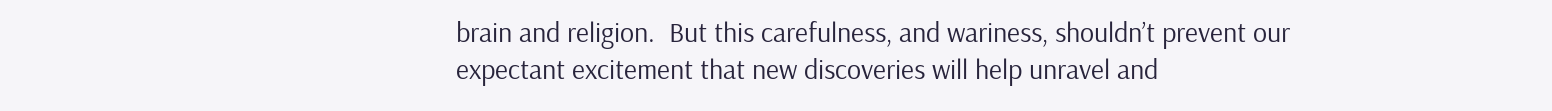brain and religion.  But this carefulness, and wariness, shouldn’t prevent our expectant excitement that new discoveries will help unravel and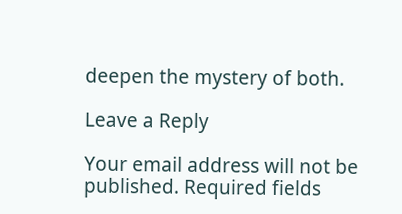deepen the mystery of both.

Leave a Reply

Your email address will not be published. Required fields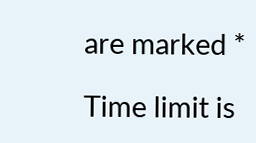are marked *

Time limit is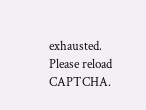exhausted. Please reload CAPTCHA.